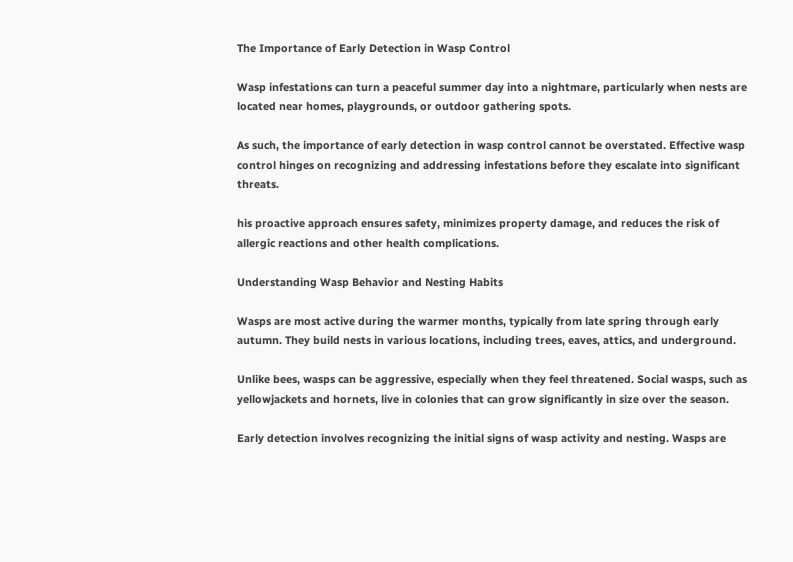The Importance of Early Detection in Wasp Control

Wasp infestations can turn a peaceful summer day into a nightmare, particularly when nests are located near homes, playgrounds, or outdoor gathering spots.

As such, the importance of early detection in wasp control cannot be overstated. Effective wasp control hinges on recognizing and addressing infestations before they escalate into significant threats.

his proactive approach ensures safety, minimizes property damage, and reduces the risk of allergic reactions and other health complications.

Understanding Wasp Behavior and Nesting Habits

Wasps are most active during the warmer months, typically from late spring through early autumn. They build nests in various locations, including trees, eaves, attics, and underground.

Unlike bees, wasps can be aggressive, especially when they feel threatened. Social wasps, such as yellowjackets and hornets, live in colonies that can grow significantly in size over the season.

Early detection involves recognizing the initial signs of wasp activity and nesting. Wasps are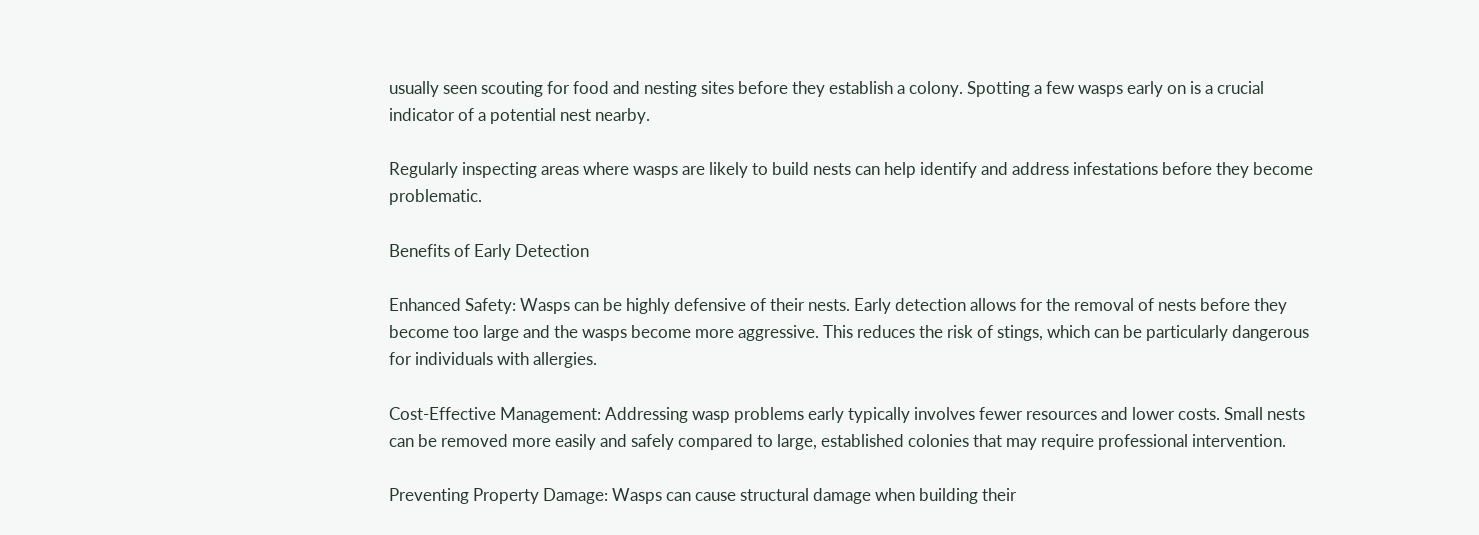usually seen scouting for food and nesting sites before they establish a colony. Spotting a few wasps early on is a crucial indicator of a potential nest nearby.

Regularly inspecting areas where wasps are likely to build nests can help identify and address infestations before they become problematic.

Benefits of Early Detection

Enhanced Safety: Wasps can be highly defensive of their nests. Early detection allows for the removal of nests before they become too large and the wasps become more aggressive. This reduces the risk of stings, which can be particularly dangerous for individuals with allergies.

Cost-Effective Management: Addressing wasp problems early typically involves fewer resources and lower costs. Small nests can be removed more easily and safely compared to large, established colonies that may require professional intervention.

Preventing Property Damage: Wasps can cause structural damage when building their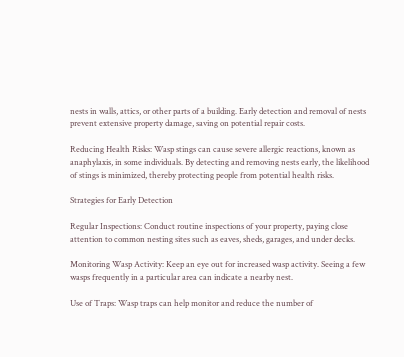nests in walls, attics, or other parts of a building. Early detection and removal of nests prevent extensive property damage, saving on potential repair costs.

Reducing Health Risks: Wasp stings can cause severe allergic reactions, known as anaphylaxis, in some individuals. By detecting and removing nests early, the likelihood of stings is minimized, thereby protecting people from potential health risks.

Strategies for Early Detection

Regular Inspections: Conduct routine inspections of your property, paying close attention to common nesting sites such as eaves, sheds, garages, and under decks.

Monitoring Wasp Activity: Keep an eye out for increased wasp activity. Seeing a few wasps frequently in a particular area can indicate a nearby nest.

Use of Traps: Wasp traps can help monitor and reduce the number of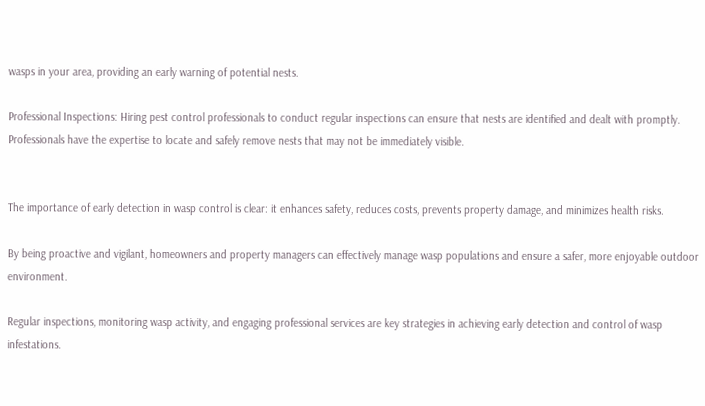wasps in your area, providing an early warning of potential nests.

Professional Inspections: Hiring pest control professionals to conduct regular inspections can ensure that nests are identified and dealt with promptly. Professionals have the expertise to locate and safely remove nests that may not be immediately visible.


The importance of early detection in wasp control is clear: it enhances safety, reduces costs, prevents property damage, and minimizes health risks.

By being proactive and vigilant, homeowners and property managers can effectively manage wasp populations and ensure a safer, more enjoyable outdoor environment.

Regular inspections, monitoring wasp activity, and engaging professional services are key strategies in achieving early detection and control of wasp infestations.